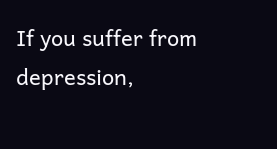If you suffer from depression,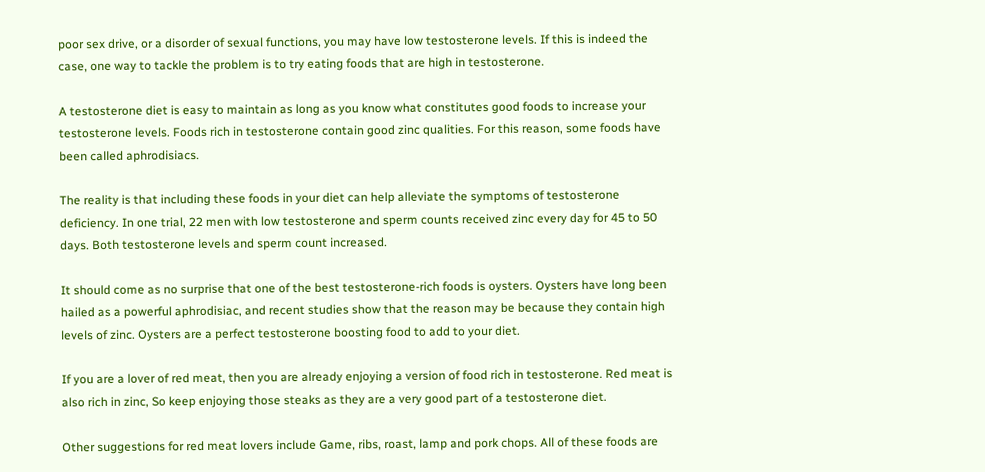poor sex drive, or a disorder of sexual functions, you may have low testosterone levels. If this is indeed the case, one way to tackle the problem is to try eating foods that are high in testosterone.

A testosterone diet is easy to maintain as long as you know what constitutes good foods to increase your testosterone levels. Foods rich in testosterone contain good zinc qualities. For this reason, some foods have been called aphrodisiacs.

The reality is that including these foods in your diet can help alleviate the symptoms of testosterone deficiency. In one trial, 22 men with low testosterone and sperm counts received zinc every day for 45 to 50 days. Both testosterone levels and sperm count increased.

It should come as no surprise that one of the best testosterone-rich foods is oysters. Oysters have long been hailed as a powerful aphrodisiac, and recent studies show that the reason may be because they contain high levels of zinc. Oysters are a perfect testosterone boosting food to add to your diet.

If you are a lover of red meat, then you are already enjoying a version of food rich in testosterone. Red meat is also rich in zinc, So keep enjoying those steaks as they are a very good part of a testosterone diet.

Other suggestions for red meat lovers include Game, ribs, roast, lamp and pork chops. All of these foods are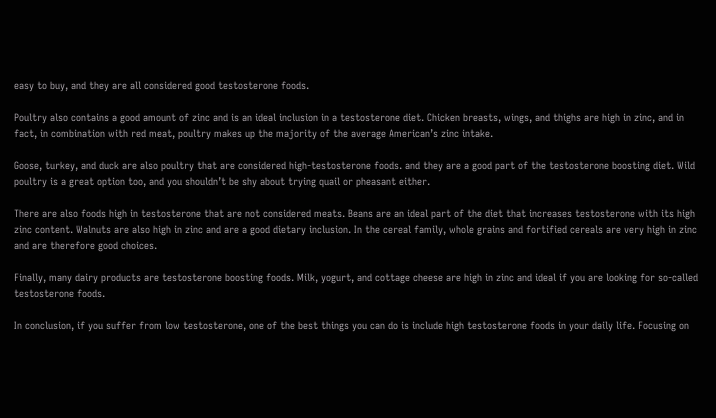easy to buy, and they are all considered good testosterone foods.

Poultry also contains a good amount of zinc and is an ideal inclusion in a testosterone diet. Chicken breasts, wings, and thighs are high in zinc, and in fact, in combination with red meat, poultry makes up the majority of the average American’s zinc intake.

Goose, turkey, and duck are also poultry that are considered high-testosterone foods. and they are a good part of the testosterone boosting diet. Wild poultry is a great option too, and you shouldn’t be shy about trying quail or pheasant either.

There are also foods high in testosterone that are not considered meats. Beans are an ideal part of the diet that increases testosterone with its high zinc content. Walnuts are also high in zinc and are a good dietary inclusion. In the cereal family, whole grains and fortified cereals are very high in zinc and are therefore good choices.

Finally, many dairy products are testosterone boosting foods. Milk, yogurt, and cottage cheese are high in zinc and ideal if you are looking for so-called testosterone foods.

In conclusion, if you suffer from low testosterone, one of the best things you can do is include high testosterone foods in your daily life. Focusing on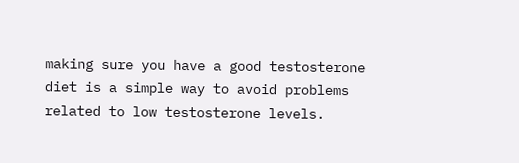making sure you have a good testosterone diet is a simple way to avoid problems related to low testosterone levels.